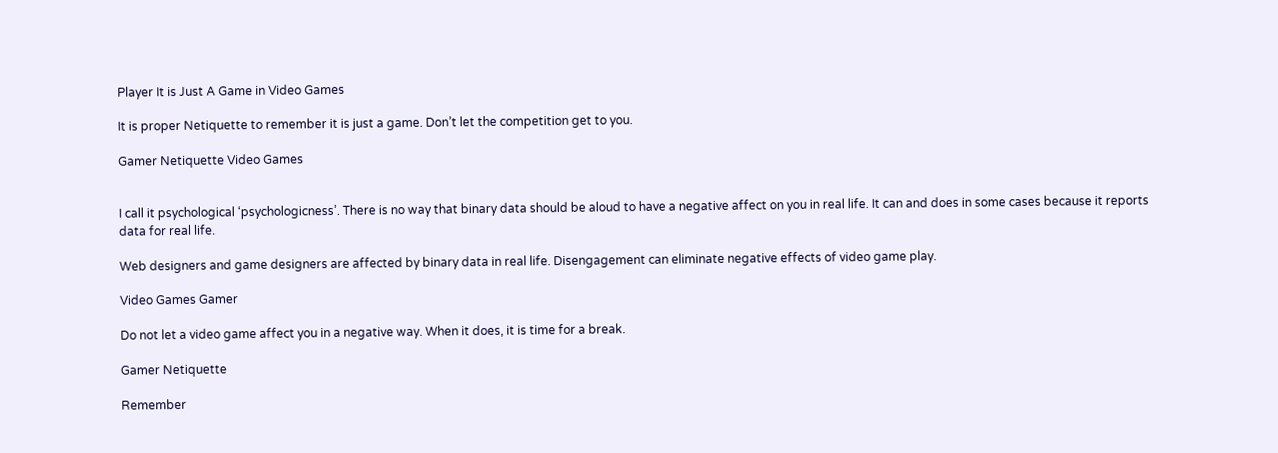Player It is Just A Game in Video Games

It is proper Netiquette to remember it is just a game. Don’t let the competition get to you.

Gamer Netiquette Video Games


I call it psychological ‘psychologicness’. There is no way that binary data should be aloud to have a negative affect on you in real life. It can and does in some cases because it reports data for real life.

Web designers and game designers are affected by binary data in real life. Disengagement can eliminate negative effects of video game play.

Video Games Gamer

Do not let a video game affect you in a negative way. When it does, it is time for a break.

Gamer Netiquette

Remember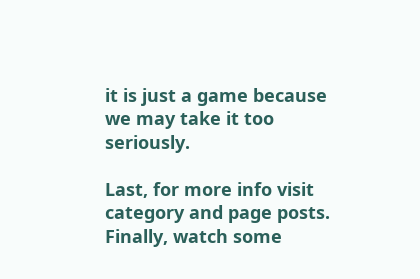it is just a game because we may take it too seriously.

Last, for more info visit category and page posts. Finally, watch some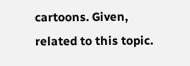cartoons. Given, related to this topic.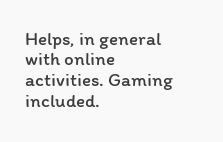Helps, in general with online activities. Gaming included.